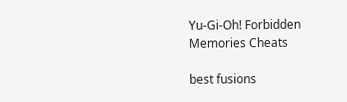Yu-Gi-Oh! Forbidden Memories Cheats

best fusions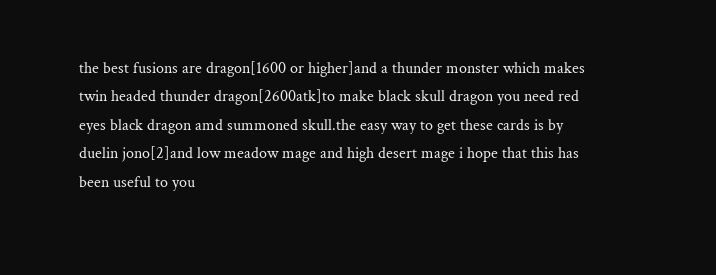the best fusions are dragon[1600 or higher]and a thunder monster which makes twin headed thunder dragon[2600atk]to make black skull dragon you need red eyes black dragon amd summoned skull.the easy way to get these cards is by duelin jono[2]and low meadow mage and high desert mage i hope that this has been useful to you